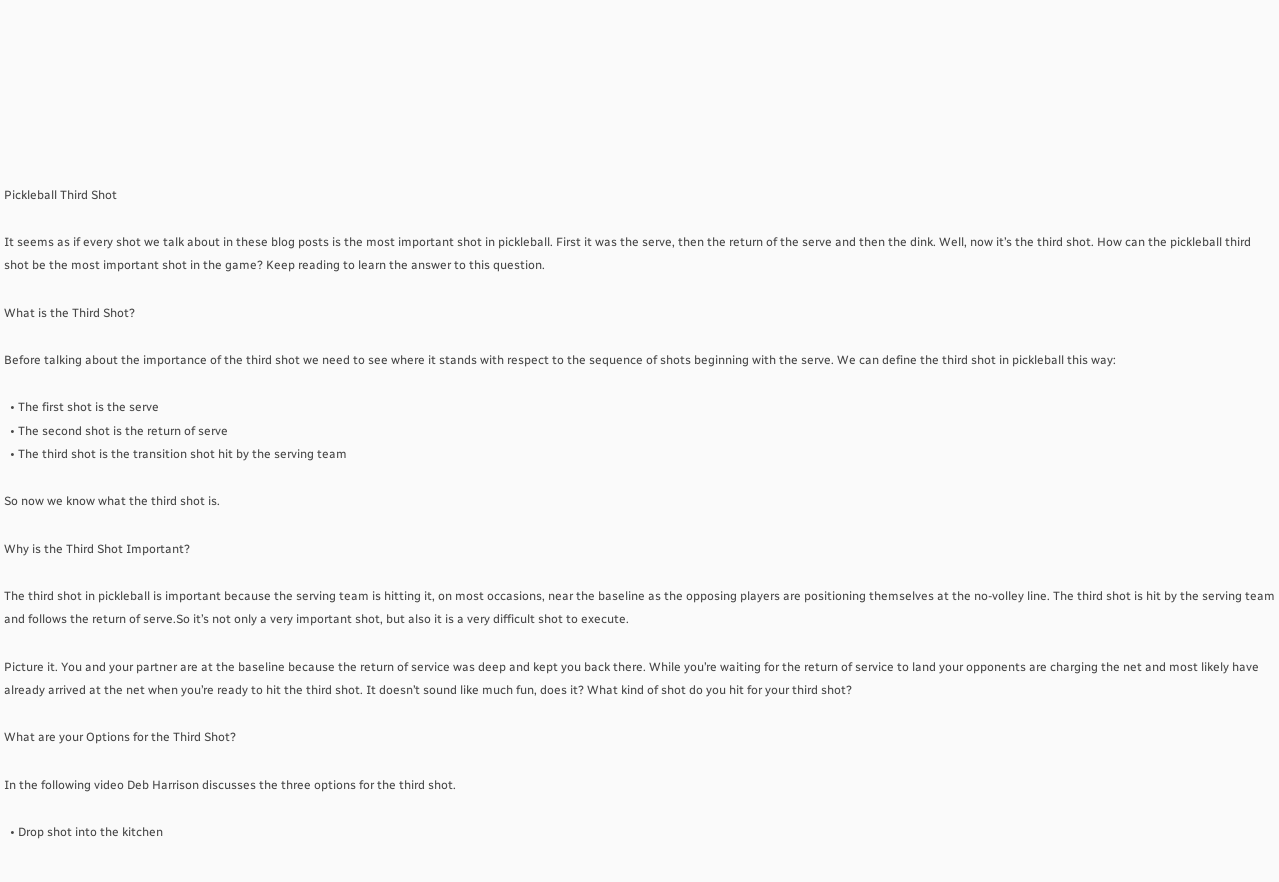Pickleball Third Shot

It seems as if every shot we talk about in these blog posts is the most important shot in pickleball. First it was the serve, then the return of the serve and then the dink. Well, now it’s the third shot. How can the pickleball third shot be the most important shot in the game? Keep reading to learn the answer to this question.

What is the Third Shot?

Before talking about the importance of the third shot we need to see where it stands with respect to the sequence of shots beginning with the serve. We can define the third shot in pickleball this way:

  • The first shot is the serve
  • The second shot is the return of serve
  • The third shot is the transition shot hit by the serving team

So now we know what the third shot is.

Why is the Third Shot Important?

The third shot in pickleball is important because the serving team is hitting it, on most occasions, near the baseline as the opposing players are positioning themselves at the no-volley line. The third shot is hit by the serving team and follows the return of serve.So it’s not only a very important shot, but also it is a very difficult shot to execute.

Picture it. You and your partner are at the baseline because the return of service was deep and kept you back there. While you’re waiting for the return of service to land your opponents are charging the net and most likely have already arrived at the net when you’re ready to hit the third shot. It doesn’t sound like much fun, does it? What kind of shot do you hit for your third shot?

What are your Options for the Third Shot?

In the following video Deb Harrison discusses the three options for the third shot.

  • Drop shot into the kitchen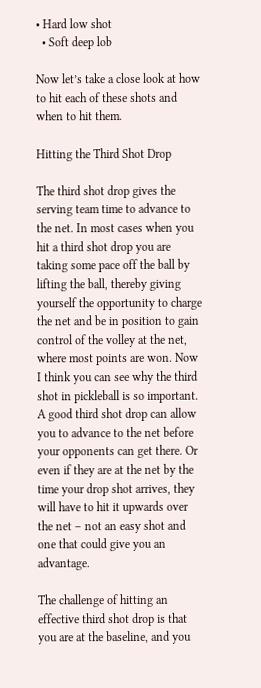• Hard low shot
  • Soft deep lob

Now let’s take a close look at how to hit each of these shots and when to hit them.

Hitting the Third Shot Drop

The third shot drop gives the serving team time to advance to the net. In most cases when you hit a third shot drop you are taking some pace off the ball by lifting the ball, thereby giving yourself the opportunity to charge the net and be in position to gain control of the volley at the net, where most points are won. Now I think you can see why the third shot in pickleball is so important. A good third shot drop can allow you to advance to the net before your opponents can get there. Or even if they are at the net by the time your drop shot arrives, they will have to hit it upwards over the net – not an easy shot and one that could give you an advantage.

The challenge of hitting an effective third shot drop is that you are at the baseline, and you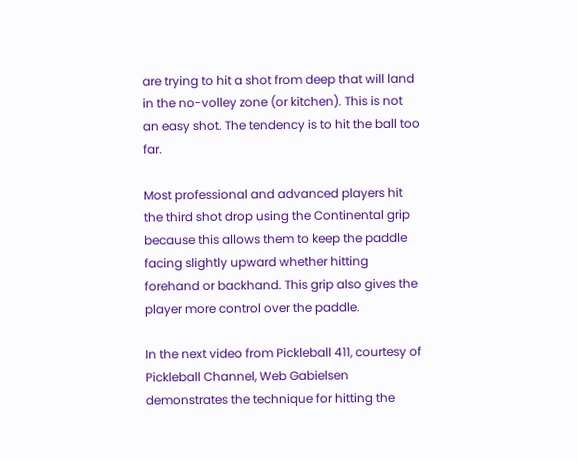are trying to hit a shot from deep that will land in the no-volley zone (or kitchen). This is not an easy shot. The tendency is to hit the ball too far.

Most professional and advanced players hit the third shot drop using the Continental grip because this allows them to keep the paddle facing slightly upward whether hitting forehand or backhand. This grip also gives the player more control over the paddle.

In the next video from Pickleball 411, courtesy of Pickleball Channel, Web Gabielsen demonstrates the technique for hitting the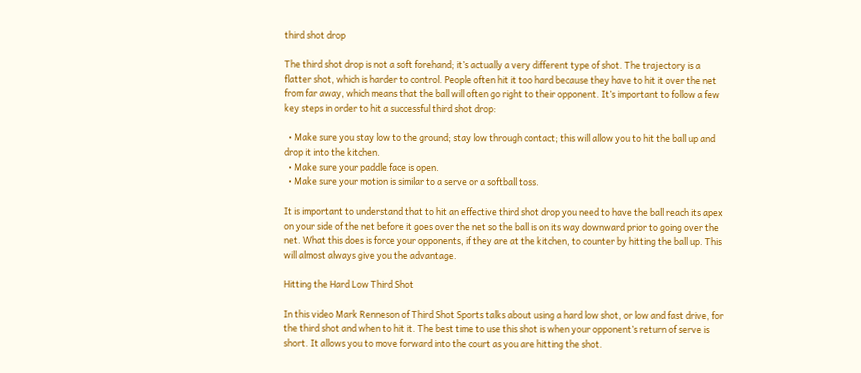third shot drop

The third shot drop is not a soft forehand; it’s actually a very different type of shot. The trajectory is a flatter shot, which is harder to control. People often hit it too hard because they have to hit it over the net from far away, which means that the ball will often go right to their opponent. It’s important to follow a few key steps in order to hit a successful third shot drop:

  • Make sure you stay low to the ground; stay low through contact; this will allow you to hit the ball up and drop it into the kitchen.
  • Make sure your paddle face is open.
  • Make sure your motion is similar to a serve or a softball toss.

It is important to understand that to hit an effective third shot drop you need to have the ball reach its apex on your side of the net before it goes over the net so the ball is on its way downward prior to going over the net. What this does is force your opponents, if they are at the kitchen, to counter by hitting the ball up. This will almost always give you the advantage.

Hitting the Hard Low Third Shot

In this video Mark Renneson of Third Shot Sports talks about using a hard low shot, or low and fast drive, for the third shot and when to hit it. The best time to use this shot is when your opponent’s return of serve is short. It allows you to move forward into the court as you are hitting the shot.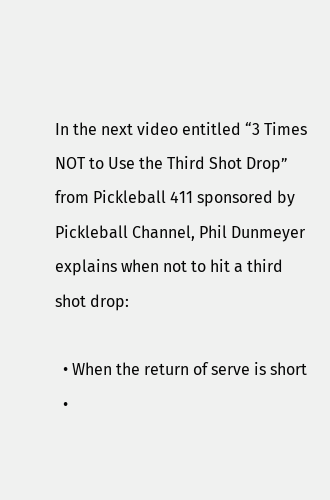In the next video entitled “3 Times NOT to Use the Third Shot Drop” from Pickleball 411 sponsored by Pickleball Channel, Phil Dunmeyer explains when not to hit a third shot drop:

  • When the return of serve is short
  •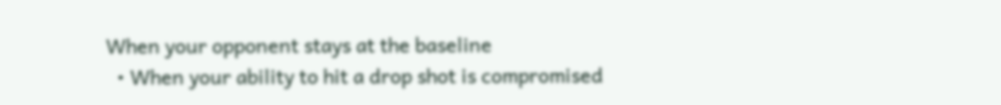When your opponent stays at the baseline
  • When your ability to hit a drop shot is compromised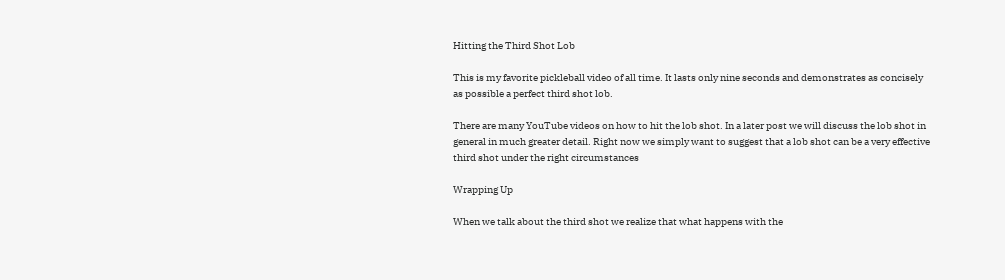Hitting the Third Shot Lob

This is my favorite pickleball video of all time. It lasts only nine seconds and demonstrates as concisely as possible a perfect third shot lob.

There are many YouTube videos on how to hit the lob shot. In a later post we will discuss the lob shot in general in much greater detail. Right now we simply want to suggest that a lob shot can be a very effective third shot under the right circumstances

Wrapping Up

When we talk about the third shot we realize that what happens with the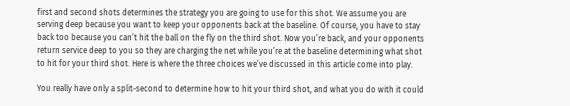first and second shots determines the strategy you are going to use for this shot. We assume you are serving deep because you want to keep your opponents back at the baseline. Of course, you have to stay back too because you can’t hit the ball on the fly on the third shot. Now you’re back, and your opponents return service deep to you so they are charging the net while you’re at the baseline determining what shot to hit for your third shot. Here is where the three choices we’ve discussed in this article come into play.

You really have only a split-second to determine how to hit your third shot, and what you do with it could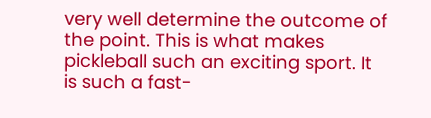very well determine the outcome of the point. This is what makes pickleball such an exciting sport. It is such a fast-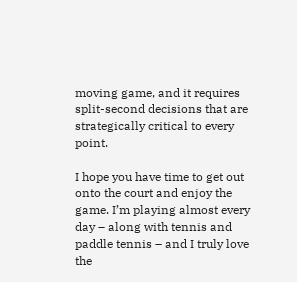moving game, and it requires split-second decisions that are strategically critical to every point.

I hope you have time to get out onto the court and enjoy the game. I’m playing almost every day – along with tennis and paddle tennis – and I truly love the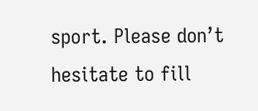sport. Please don’t hesitate to fill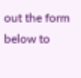out the form below to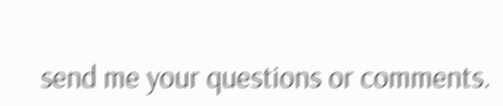send me your questions or comments.